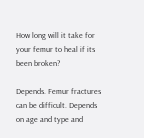How long will it take for your femur to heal if its been broken?

Depends. Femur fractures can be difficult. Depends on age and type and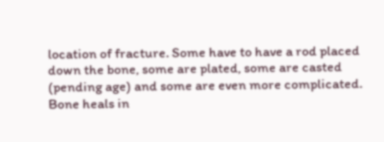location of fracture. Some have to have a rod placed down the bone, some are plated, some are casted (pending age) and some are even more complicated. Bone heals in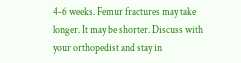4-6 weeks. Femur fractures may take longer. It may be shorter. Discuss with your orthopedist and stay in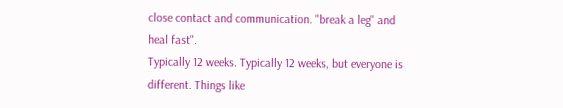close contact and communication. "break a leg" and heal fast".
Typically 12 weeks. Typically 12 weeks, but everyone is different. Things like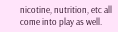nicotine, nutrition, etc all come into play as well.